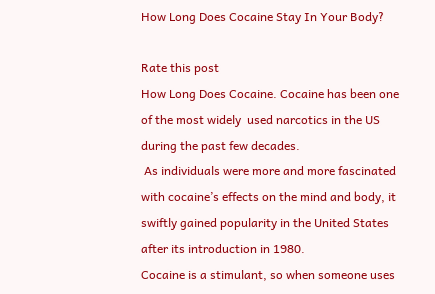How Long Does Cocaine Stay In Your Body?

Rate this post
How Long Does Cocaine. Cocaine has been one of the most widely  used narcotics in the US during the past few decades.
 As individuals were more and more fascinated with cocaine’s effects on the mind and body, it swiftly gained popularity in the United States after its introduction in 1980.
Cocaine is a stimulant, so when someone uses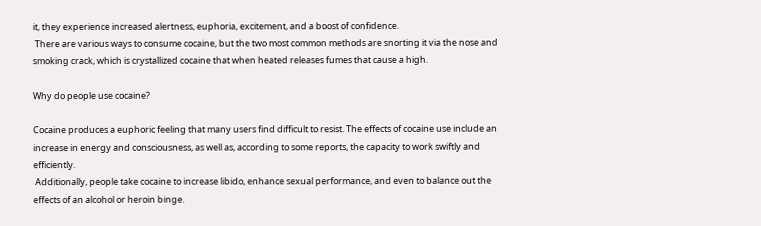it, they experience increased alertness, euphoria, excitement, and a boost of confidence.
 There are various ways to consume cocaine, but the two most common methods are snorting it via the nose and smoking crack, which is crystallized cocaine that when heated releases fumes that cause a high.

Why do people use cocaine?

Cocaine produces a euphoric feeling that many users find difficult to resist. The effects of cocaine use include an increase in energy and consciousness, as well as, according to some reports, the capacity to work swiftly and efficiently.
 Additionally, people take cocaine to increase libido, enhance sexual performance, and even to balance out the effects of an alcohol or heroin binge.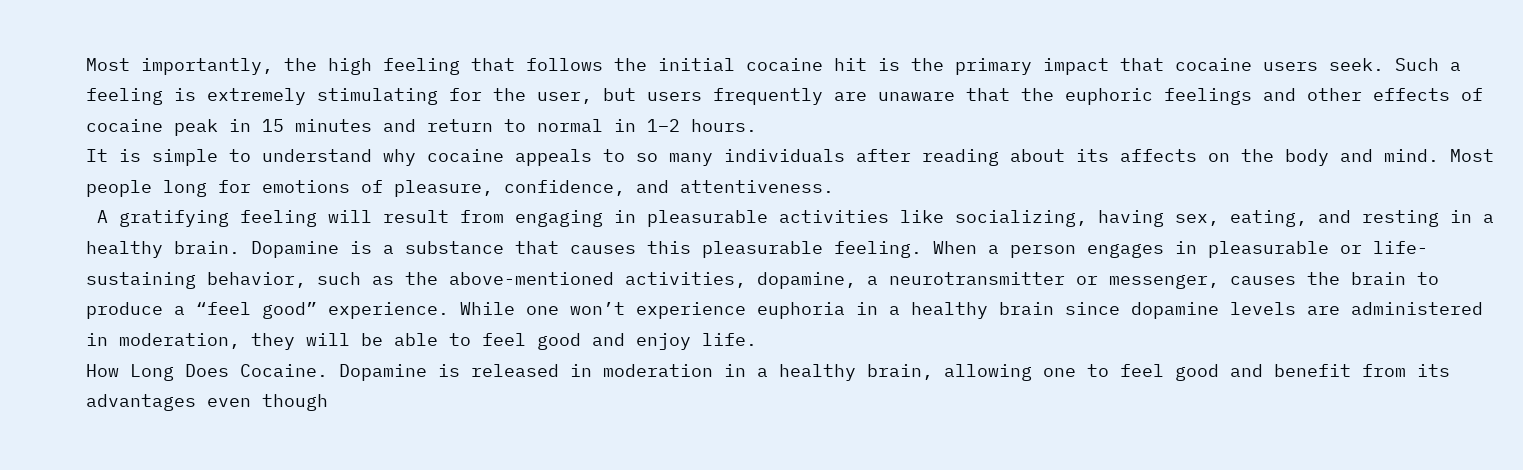Most importantly, the high feeling that follows the initial cocaine hit is the primary impact that cocaine users seek. Such a feeling is extremely stimulating for the user, but users frequently are unaware that the euphoric feelings and other effects of cocaine peak in 15 minutes and return to normal in 1–2 hours.
It is simple to understand why cocaine appeals to so many individuals after reading about its affects on the body and mind. Most people long for emotions of pleasure, confidence, and attentiveness.
 A gratifying feeling will result from engaging in pleasurable activities like socializing, having sex, eating, and resting in a healthy brain. Dopamine is a substance that causes this pleasurable feeling. When a person engages in pleasurable or life-sustaining behavior, such as the above-mentioned activities, dopamine, a neurotransmitter or messenger, causes the brain to produce a “feel good” experience. While one won’t experience euphoria in a healthy brain since dopamine levels are administered in moderation, they will be able to feel good and enjoy life.
How Long Does Cocaine. Dopamine is released in moderation in a healthy brain, allowing one to feel good and benefit from its advantages even though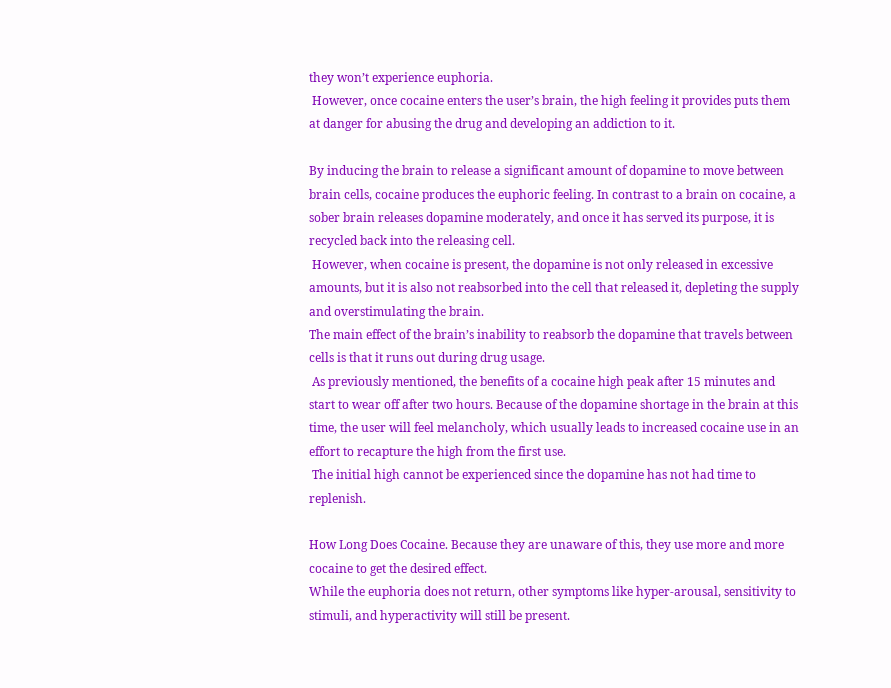they won’t experience euphoria.
 However, once cocaine enters the user’s brain, the high feeling it provides puts them at danger for abusing the drug and developing an addiction to it.

By inducing the brain to release a significant amount of dopamine to move between brain cells, cocaine produces the euphoric feeling. In contrast to a brain on cocaine, a sober brain releases dopamine moderately, and once it has served its purpose, it is recycled back into the releasing cell.
 However, when cocaine is present, the dopamine is not only released in excessive amounts, but it is also not reabsorbed into the cell that released it, depleting the supply and overstimulating the brain.
The main effect of the brain’s inability to reabsorb the dopamine that travels between cells is that it runs out during drug usage.
 As previously mentioned, the benefits of a cocaine high peak after 15 minutes and start to wear off after two hours. Because of the dopamine shortage in the brain at this time, the user will feel melancholy, which usually leads to increased cocaine use in an effort to recapture the high from the first use.
 The initial high cannot be experienced since the dopamine has not had time to replenish.

How Long Does Cocaine. Because they are unaware of this, they use more and more cocaine to get the desired effect.
While the euphoria does not return, other symptoms like hyper-arousal, sensitivity to stimuli, and hyperactivity will still be present.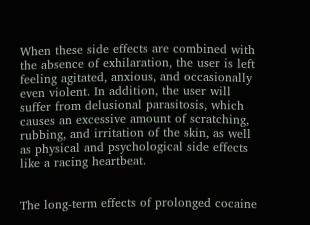When these side effects are combined with the absence of exhilaration, the user is left feeling agitated, anxious, and occasionally even violent. In addition, the user will suffer from delusional parasitosis, which causes an excessive amount of scratching, rubbing, and irritation of the skin, as well as physical and psychological side effects like a racing heartbeat.


The long-term effects of prolonged cocaine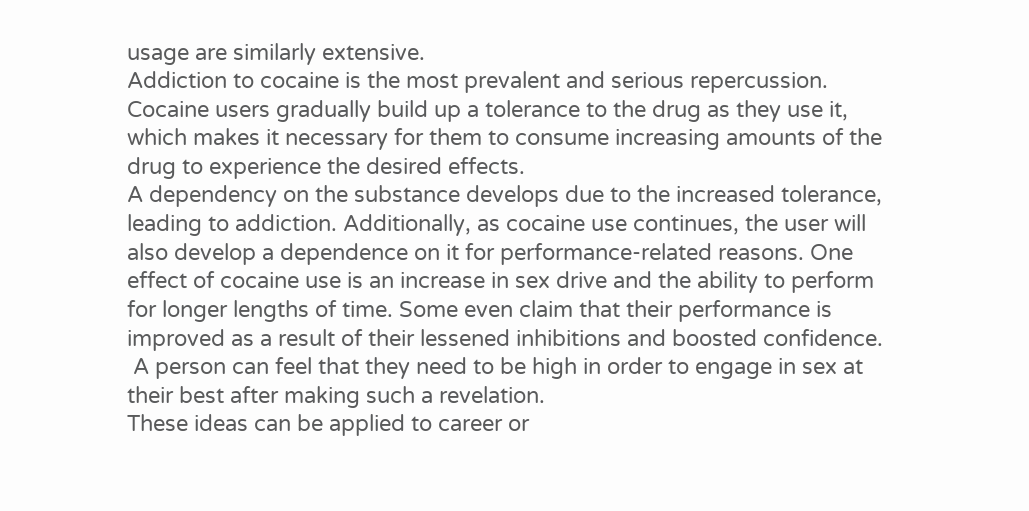usage are similarly extensive.
Addiction to cocaine is the most prevalent and serious repercussion. Cocaine users gradually build up a tolerance to the drug as they use it, which makes it necessary for them to consume increasing amounts of the drug to experience the desired effects.
A dependency on the substance develops due to the increased tolerance, leading to addiction. Additionally, as cocaine use continues, the user will also develop a dependence on it for performance-related reasons. One effect of cocaine use is an increase in sex drive and the ability to perform for longer lengths of time. Some even claim that their performance is improved as a result of their lessened inhibitions and boosted confidence.
 A person can feel that they need to be high in order to engage in sex at their best after making such a revelation.
These ideas can be applied to career or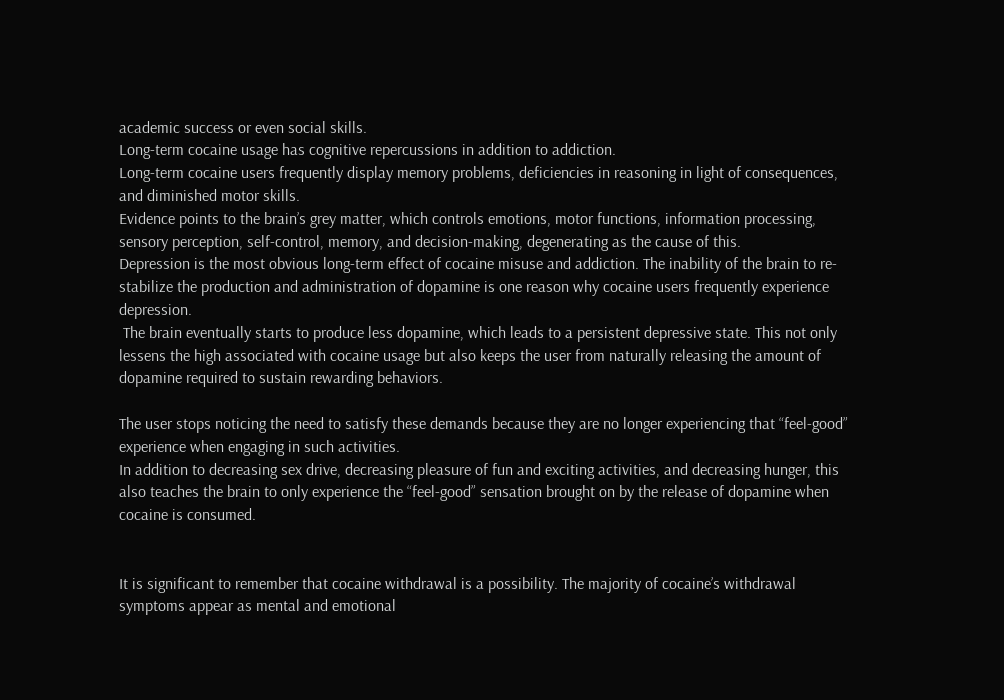academic success or even social skills.
Long-term cocaine usage has cognitive repercussions in addition to addiction.
Long-term cocaine users frequently display memory problems, deficiencies in reasoning in light of consequences, and diminished motor skills.
Evidence points to the brain’s grey matter, which controls emotions, motor functions, information processing, sensory perception, self-control, memory, and decision-making, degenerating as the cause of this.
Depression is the most obvious long-term effect of cocaine misuse and addiction. The inability of the brain to re-stabilize the production and administration of dopamine is one reason why cocaine users frequently experience depression.
 The brain eventually starts to produce less dopamine, which leads to a persistent depressive state. This not only lessens the high associated with cocaine usage but also keeps the user from naturally releasing the amount of dopamine required to sustain rewarding behaviors.

The user stops noticing the need to satisfy these demands because they are no longer experiencing that “feel-good” experience when engaging in such activities.
In addition to decreasing sex drive, decreasing pleasure of fun and exciting activities, and decreasing hunger, this also teaches the brain to only experience the “feel-good” sensation brought on by the release of dopamine when cocaine is consumed.


It is significant to remember that cocaine withdrawal is a possibility. The majority of cocaine’s withdrawal symptoms appear as mental and emotional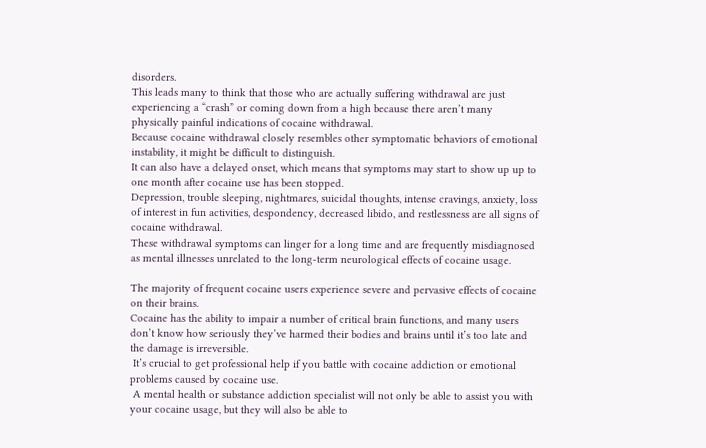disorders.
This leads many to think that those who are actually suffering withdrawal are just experiencing a “crash” or coming down from a high because there aren’t many physically painful indications of cocaine withdrawal.
Because cocaine withdrawal closely resembles other symptomatic behaviors of emotional instability, it might be difficult to distinguish.
It can also have a delayed onset, which means that symptoms may start to show up up to one month after cocaine use has been stopped.
Depression, trouble sleeping, nightmares, suicidal thoughts, intense cravings, anxiety, loss of interest in fun activities, despondency, decreased libido, and restlessness are all signs of cocaine withdrawal.
These withdrawal symptoms can linger for a long time and are frequently misdiagnosed as mental illnesses unrelated to the long-term neurological effects of cocaine usage.

The majority of frequent cocaine users experience severe and pervasive effects of cocaine on their brains.
Cocaine has the ability to impair a number of critical brain functions, and many users don’t know how seriously they’ve harmed their bodies and brains until it’s too late and the damage is irreversible.
 It’s crucial to get professional help if you battle with cocaine addiction or emotional problems caused by cocaine use.
 A mental health or substance addiction specialist will not only be able to assist you with your cocaine usage, but they will also be able to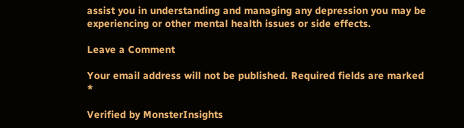assist you in understanding and managing any depression you may be experiencing or other mental health issues or side effects.

Leave a Comment

Your email address will not be published. Required fields are marked *

Verified by MonsterInsights